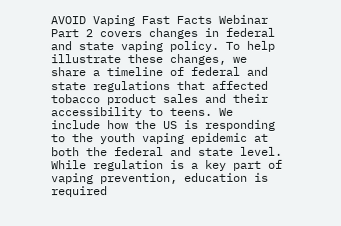AVOID Vaping Fast Facts Webinar Part 2 covers changes in federal and state vaping policy. To help illustrate these changes, we share a timeline of federal and state regulations that affected tobacco product sales and their accessibility to teens. We include how the US is responding to the youth vaping epidemic at both the federal and state level. While regulation is a key part of vaping prevention, education is required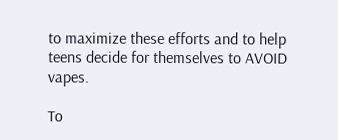to maximize these efforts and to help teens decide for themselves to AVOID vapes.

To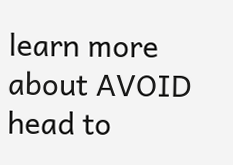learn more about AVOID head to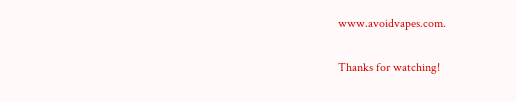www.avoidvapes.com.

Thanks for watching!